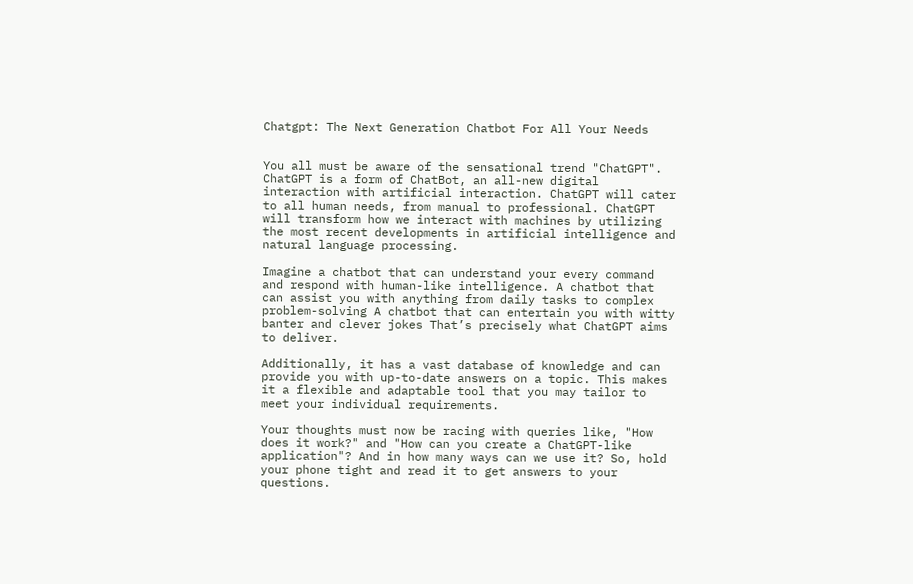Chatgpt: The Next Generation Chatbot For All Your Needs


You all must be aware of the sensational trend "ChatGPT". ChatGPT is a form of ChatBot, an all-new digital interaction with artificial interaction. ChatGPT will cater to all human needs, from manual to professional. ChatGPT will transform how we interact with machines by utilizing the most recent developments in artificial intelligence and natural language processing.

Imagine a chatbot that can understand your every command and respond with human-like intelligence. A chatbot that can assist you with anything from daily tasks to complex problem-solving A chatbot that can entertain you with witty banter and clever jokes That’s precisely what ChatGPT aims to deliver.

Additionally, it has a vast database of knowledge and can provide you with up-to-date answers on a topic. This makes it a flexible and adaptable tool that you may tailor to meet your individual requirements.

Your thoughts must now be racing with queries like, "How does it work?" and "How can you create a ChatGPT-like application"? And in how many ways can we use it? So, hold your phone tight and read it to get answers to your questions.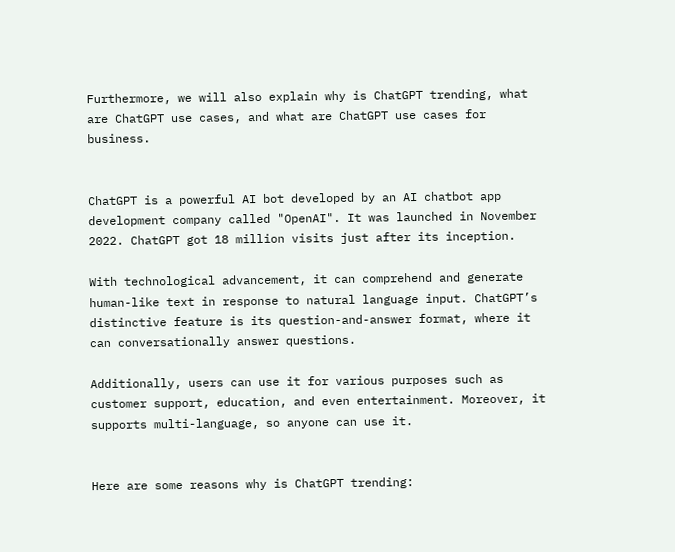Furthermore, we will also explain why is ChatGPT trending, what are ChatGPT use cases, and what are ChatGPT use cases for business.


ChatGPT is a powerful AI bot developed by an AI chatbot app development company called "OpenAI". It was launched in November 2022. ChatGPT got 18 million visits just after its inception.

With technological advancement, it can comprehend and generate human-like text in response to natural language input. ChatGPT’s distinctive feature is its question-and-answer format, where it can conversationally answer questions.

Additionally, users can use it for various purposes such as customer support, education, and even entertainment. Moreover, it supports multi-language, so anyone can use it.


Here are some reasons why is ChatGPT trending: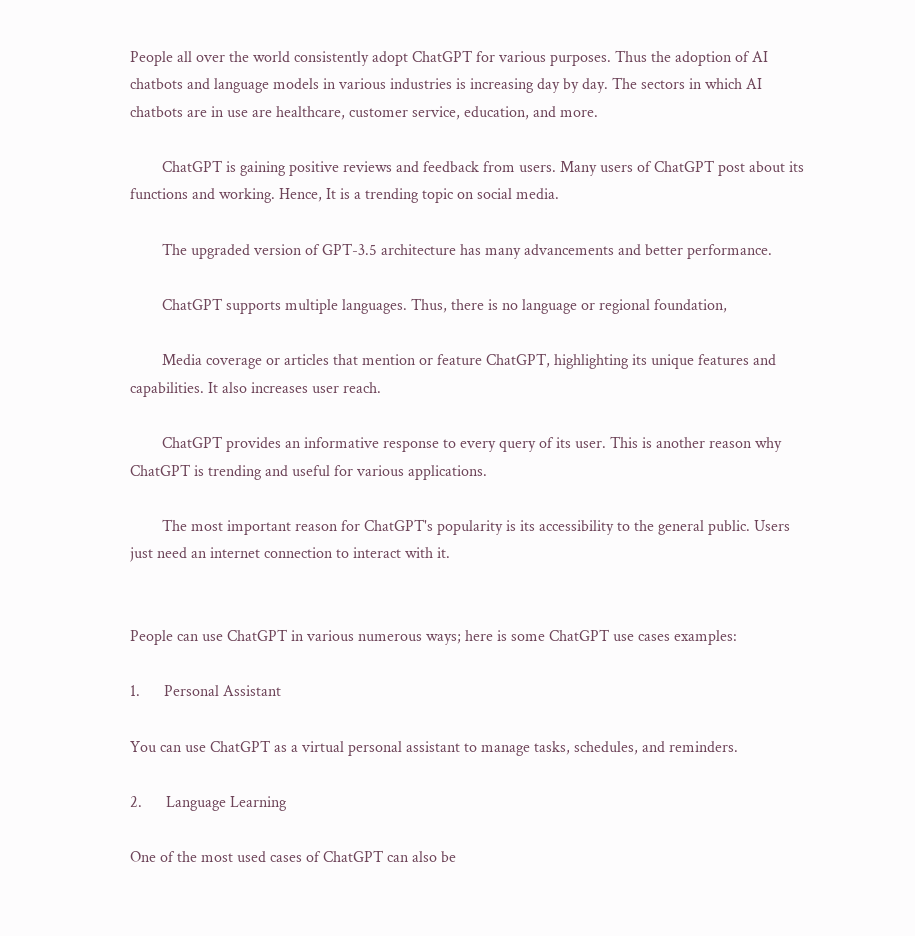People all over the world consistently adopt ChatGPT for various purposes. Thus the adoption of AI chatbots and language models in various industries is increasing day by day. The sectors in which AI chatbots are in use are healthcare, customer service, education, and more.

        ChatGPT is gaining positive reviews and feedback from users. Many users of ChatGPT post about its functions and working. Hence, It is a trending topic on social media.

        The upgraded version of GPT-3.5 architecture has many advancements and better performance.

        ChatGPT supports multiple languages. Thus, there is no language or regional foundation,

        Media coverage or articles that mention or feature ChatGPT, highlighting its unique features and capabilities. It also increases user reach.

        ChatGPT provides an informative response to every query of its user. This is another reason why ChatGPT is trending and useful for various applications.

        The most important reason for ChatGPT's popularity is its accessibility to the general public. Users just need an internet connection to interact with it.


People can use ChatGPT in various numerous ways; here is some ChatGPT use cases examples:

1.      Personal Assistant

You can use ChatGPT as a virtual personal assistant to manage tasks, schedules, and reminders.

2.      Language Learning

One of the most used cases of ChatGPT can also be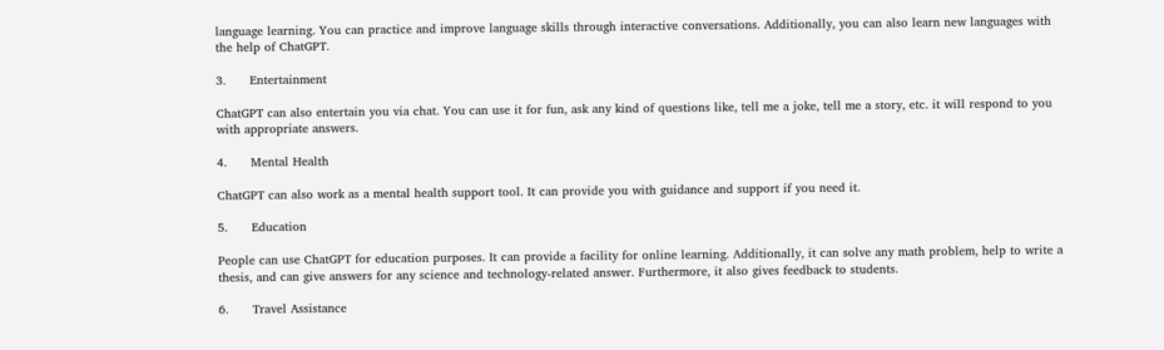language learning. You can practice and improve language skills through interactive conversations. Additionally, you can also learn new languages with the help of ChatGPT.

3.      Entertainment

ChatGPT can also entertain you via chat. You can use it for fun, ask any kind of questions like, tell me a joke, tell me a story, etc. it will respond to you with appropriate answers.

4.      Mental Health

ChatGPT can also work as a mental health support tool. It can provide you with guidance and support if you need it.

5.      Education

People can use ChatGPT for education purposes. It can provide a facility for online learning. Additionally, it can solve any math problem, help to write a thesis, and can give answers for any science and technology-related answer. Furthermore, it also gives feedback to students.

6.      Travel Assistance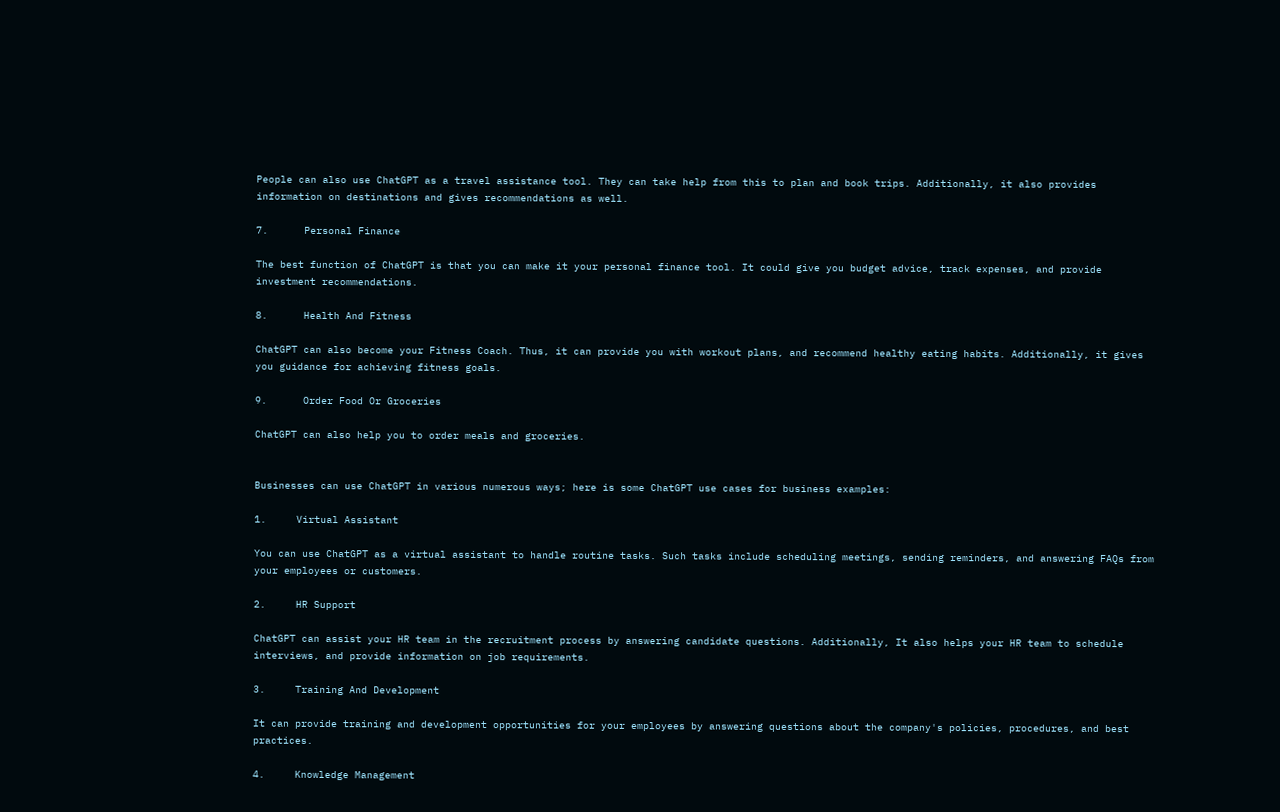People can also use ChatGPT as a travel assistance tool. They can take help from this to plan and book trips. Additionally, it also provides information on destinations and gives recommendations as well.

7.      Personal Finance

The best function of ChatGPT is that you can make it your personal finance tool. It could give you budget advice, track expenses, and provide investment recommendations.

8.      Health And Fitness

ChatGPT can also become your Fitness Coach. Thus, it can provide you with workout plans, and recommend healthy eating habits. Additionally, it gives you guidance for achieving fitness goals.

9.      Order Food Or Groceries

ChatGPT can also help you to order meals and groceries.


Businesses can use ChatGPT in various numerous ways; here is some ChatGPT use cases for business examples:

1.     Virtual Assistant

You can use ChatGPT as a virtual assistant to handle routine tasks. Such tasks include scheduling meetings, sending reminders, and answering FAQs from your employees or customers.

2.     HR Support

ChatGPT can assist your HR team in the recruitment process by answering candidate questions. Additionally, It also helps your HR team to schedule interviews, and provide information on job requirements.

3.     Training And Development

It can provide training and development opportunities for your employees by answering questions about the company's policies, procedures, and best practices.

4.     Knowledge Management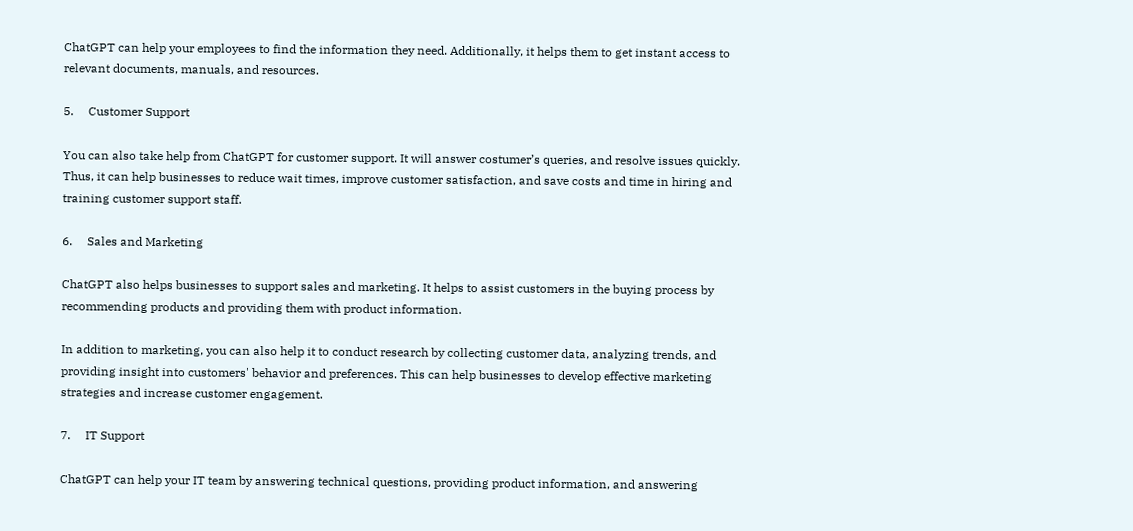ChatGPT can help your employees to find the information they need. Additionally, it helps them to get instant access to relevant documents, manuals, and resources.

5.     Customer Support

You can also take help from ChatGPT for customer support. It will answer costumer’s queries, and resolve issues quickly. Thus, it can help businesses to reduce wait times, improve customer satisfaction, and save costs and time in hiring and training customer support staff.

6.     Sales and Marketing

ChatGPT also helps businesses to support sales and marketing. It helps to assist customers in the buying process by recommending products and providing them with product information.

In addition to marketing, you can also help it to conduct research by collecting customer data, analyzing trends, and providing insight into customers' behavior and preferences. This can help businesses to develop effective marketing strategies and increase customer engagement.

7.     IT Support

ChatGPT can help your IT team by answering technical questions, providing product information, and answering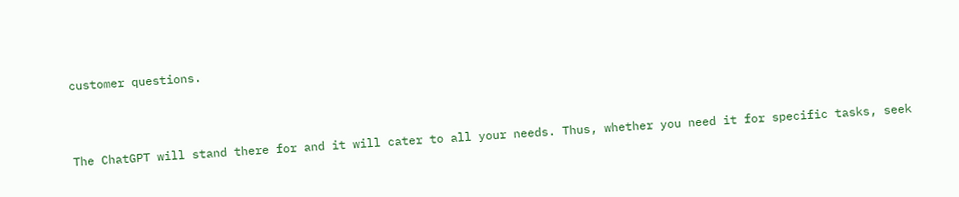customer questions.



The ChatGPT will stand there for and it will cater to all your needs. Thus, whether you need it for specific tasks, seek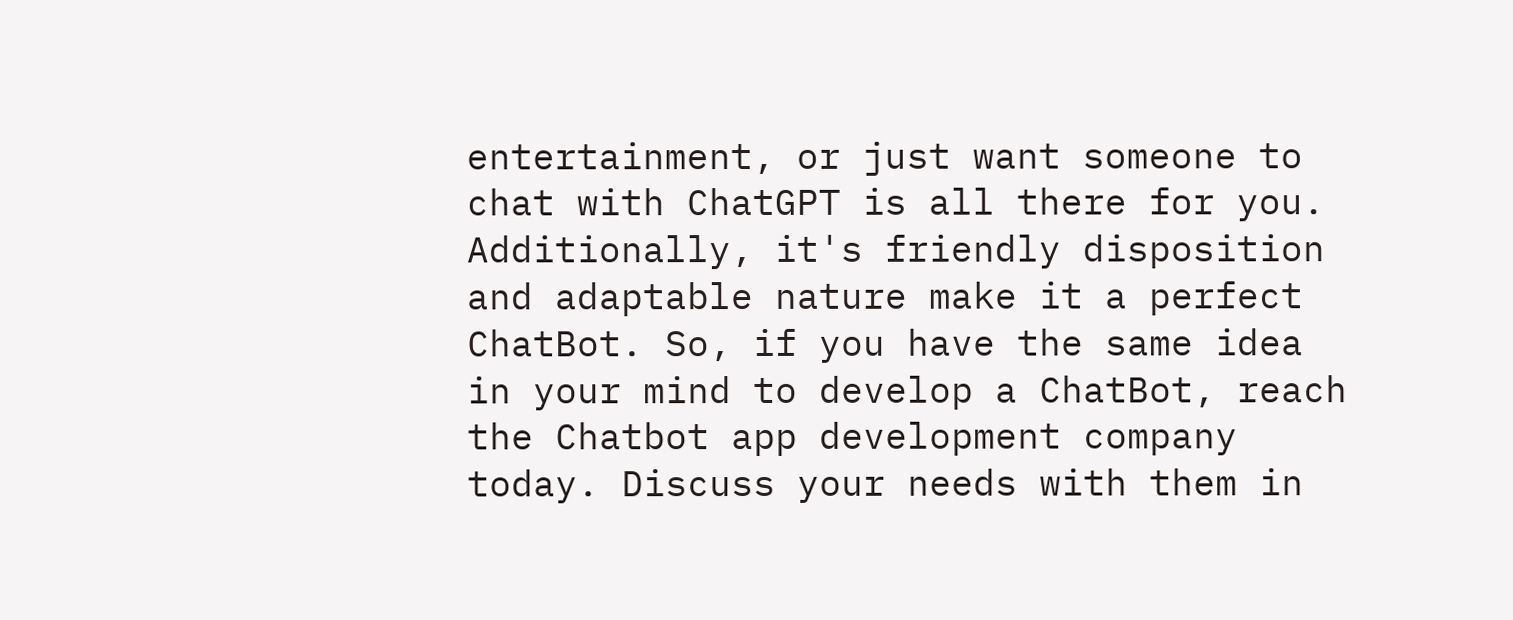entertainment, or just want someone to chat with ChatGPT is all there for you. Additionally, it's friendly disposition and adaptable nature make it a perfect ChatBot. So, if you have the same idea in your mind to develop a ChatBot, reach the Chatbot app development company today. Discuss your needs with them in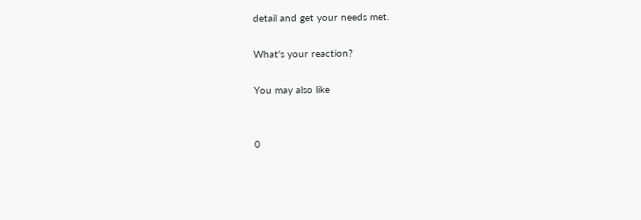detail and get your needs met.

What's your reaction?

You may also like


0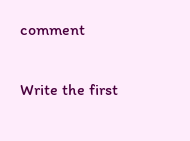comment

Write the first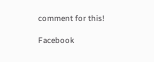comment for this!

Facebook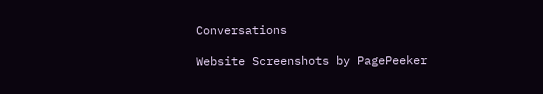Conversations

Website Screenshots by PagePeeker